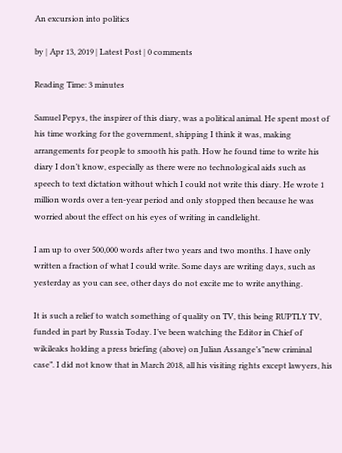An excursion into politics

by | Apr 13, 2019 | Latest Post | 0 comments

Reading Time: 3 minutes

Samuel Pepys, the inspirer of this diary, was a political animal. He spent most of his time working for the government, shipping I think it was, making arrangements for people to smooth his path. How he found time to write his diary I don’t know, especially as there were no technological aids such as speech to text dictation without which I could not write this diary. He wrote 1 million words over a ten-year period and only stopped then because he was worried about the effect on his eyes of writing in candlelight.

I am up to over 500,000 words after two years and two months. I have only written a fraction of what I could write. Some days are writing days, such as yesterday as you can see, other days do not excite me to write anything.

It is such a relief to watch something of quality on TV, this being RUPTLY TV, funded in part by Russia Today. I’ve been watching the Editor in Chief of wikileaks holding a press briefing (above) on Julian Assange’s”new criminal case”. I did not know that in March 2018, all his visiting rights except lawyers, his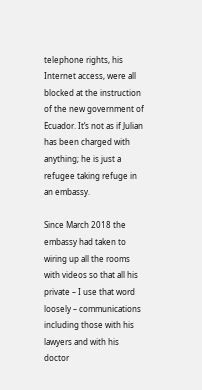telephone rights, his Internet access, were all blocked at the instruction of the new government of Ecuador. It’s not as if Julian has been charged with anything; he is just a refugee taking refuge in an embassy.

Since March 2018 the embassy had taken to wiring up all the rooms with videos so that all his private – I use that word loosely – communications including those with his lawyers and with his doctor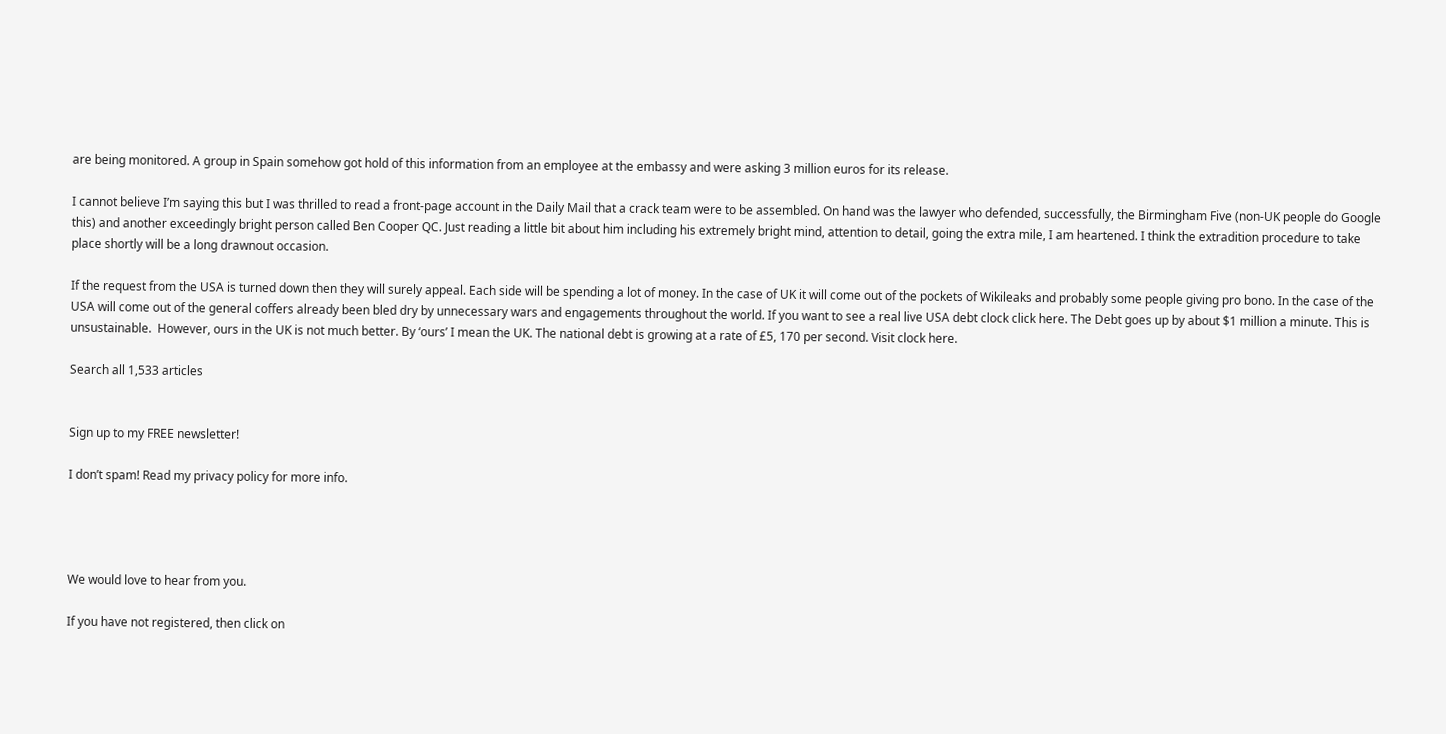are being monitored. A group in Spain somehow got hold of this information from an employee at the embassy and were asking 3 million euros for its release.

I cannot believe I’m saying this but I was thrilled to read a front-page account in the Daily Mail that a crack team were to be assembled. On hand was the lawyer who defended, successfully, the Birmingham Five (non-UK people do Google this) and another exceedingly bright person called Ben Cooper QC. Just reading a little bit about him including his extremely bright mind, attention to detail, going the extra mile, I am heartened. I think the extradition procedure to take place shortly will be a long drawnout occasion.

If the request from the USA is turned down then they will surely appeal. Each side will be spending a lot of money. In the case of UK it will come out of the pockets of Wikileaks and probably some people giving pro bono. In the case of the USA will come out of the general coffers already been bled dry by unnecessary wars and engagements throughout the world. If you want to see a real live USA debt clock click here. The Debt goes up by about $1 million a minute. This is unsustainable.  However, ours in the UK is not much better. By ‘ours’ I mean the UK. The national debt is growing at a rate of £5, 170 per second. Visit clock here.

Search all 1,533 articles


Sign up to my FREE newsletter!

I don’t spam! Read my privacy policy for more info.




We would love to hear from you.

If you have not registered, then click on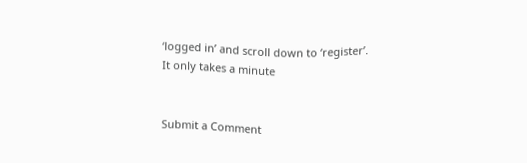‘logged in’ and scroll down to ‘register’.
It only takes a minute


Submit a Comment